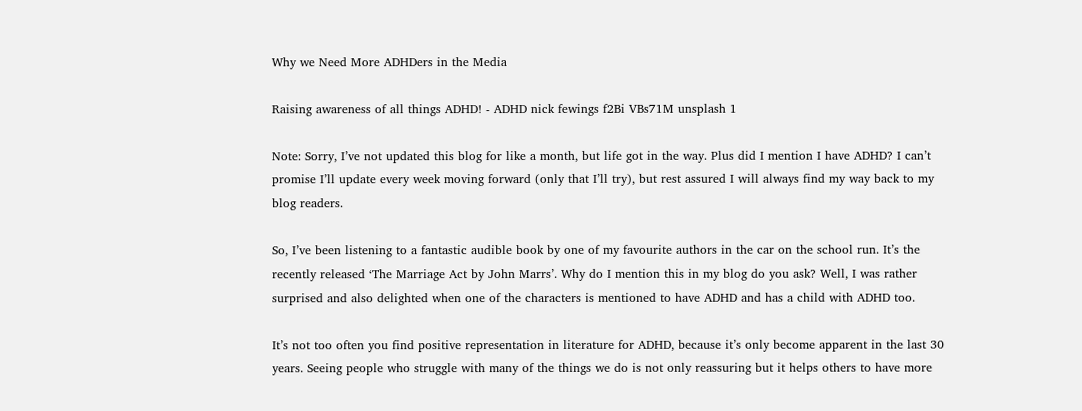Why we Need More ADHDers in the Media

Raising awareness of all things ADHD! - ADHD nick fewings f2Bi VBs71M unsplash 1

Note: Sorry, I’ve not updated this blog for like a month, but life got in the way. Plus did I mention I have ADHD? I can’t promise I’ll update every week moving forward (only that I’ll try), but rest assured I will always find my way back to my blog readers.

So, I’ve been listening to a fantastic audible book by one of my favourite authors in the car on the school run. It’s the recently released ‘The Marriage Act by John Marrs’. Why do I mention this in my blog do you ask? Well, I was rather surprised and also delighted when one of the characters is mentioned to have ADHD and has a child with ADHD too.

It’s not too often you find positive representation in literature for ADHD, because it’s only become apparent in the last 30 years. Seeing people who struggle with many of the things we do is not only reassuring but it helps others to have more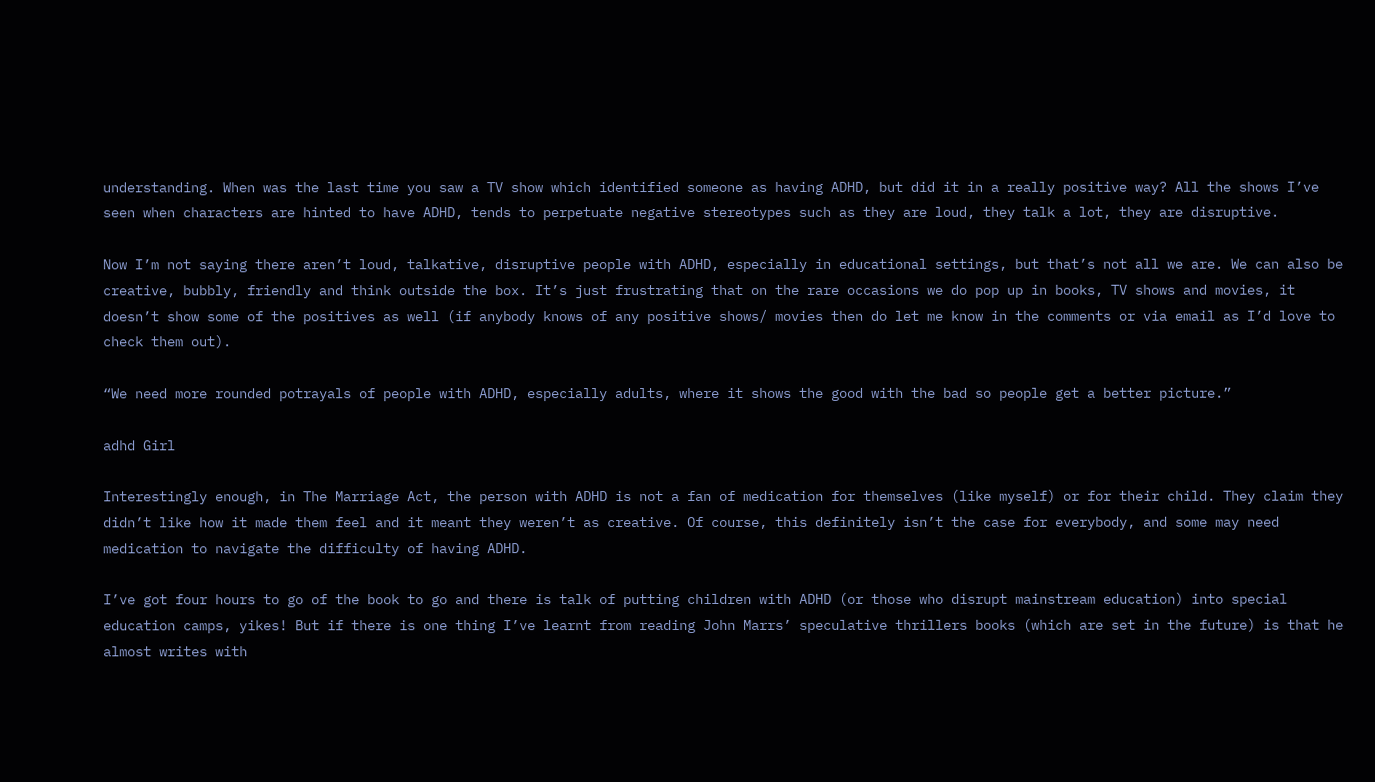understanding. When was the last time you saw a TV show which identified someone as having ADHD, but did it in a really positive way? All the shows I’ve seen when characters are hinted to have ADHD, tends to perpetuate negative stereotypes such as they are loud, they talk a lot, they are disruptive.

Now I’m not saying there aren’t loud, talkative, disruptive people with ADHD, especially in educational settings, but that’s not all we are. We can also be creative, bubbly, friendly and think outside the box. It’s just frustrating that on the rare occasions we do pop up in books, TV shows and movies, it doesn’t show some of the positives as well (if anybody knows of any positive shows/ movies then do let me know in the comments or via email as I’d love to check them out).

“We need more rounded potrayals of people with ADHD, especially adults, where it shows the good with the bad so people get a better picture.”

adhd Girl

Interestingly enough, in The Marriage Act, the person with ADHD is not a fan of medication for themselves (like myself) or for their child. They claim they didn’t like how it made them feel and it meant they weren’t as creative. Of course, this definitely isn’t the case for everybody, and some may need medication to navigate the difficulty of having ADHD.

I’ve got four hours to go of the book to go and there is talk of putting children with ADHD (or those who disrupt mainstream education) into special education camps, yikes! But if there is one thing I’ve learnt from reading John Marrs’ speculative thrillers books (which are set in the future) is that he almost writes with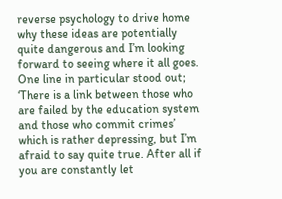reverse psychology to drive home why these ideas are potentially quite dangerous and I’m looking forward to seeing where it all goes. One line in particular stood out; ‘There is a link between those who are failed by the education system and those who commit crimes’ which is rather depressing, but I’m afraid to say quite true. After all if you are constantly let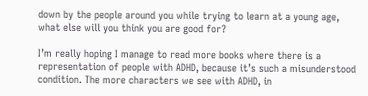down by the people around you while trying to learn at a young age, what else will you think you are good for?

I’m really hoping I manage to read more books where there is a representation of people with ADHD, because it’s such a misunderstood condition. The more characters we see with ADHD, in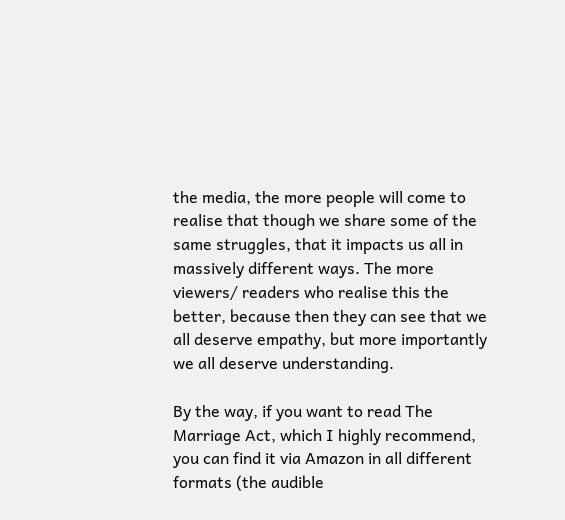the media, the more people will come to realise that though we share some of the same struggles, that it impacts us all in massively different ways. The more viewers/ readers who realise this the better, because then they can see that we all deserve empathy, but more importantly we all deserve understanding.

By the way, if you want to read The Marriage Act, which I highly recommend, you can find it via Amazon in all different formats (the audible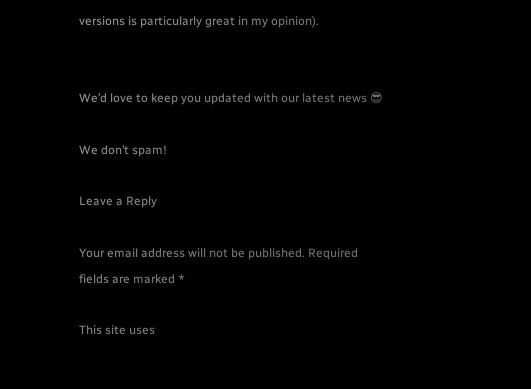versions is particularly great in my opinion).


We’d love to keep you updated with our latest news 😎

We don’t spam!

Leave a Reply

Your email address will not be published. Required fields are marked *

This site uses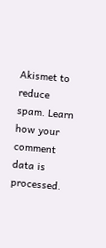Akismet to reduce spam. Learn how your comment data is processed.